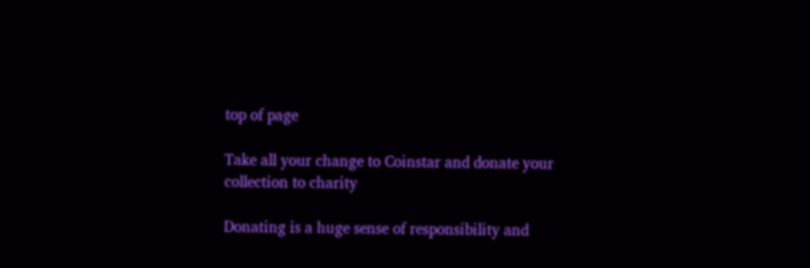top of page

Take all your change to Coinstar and donate your collection to charity

Donating is a huge sense of responsibility and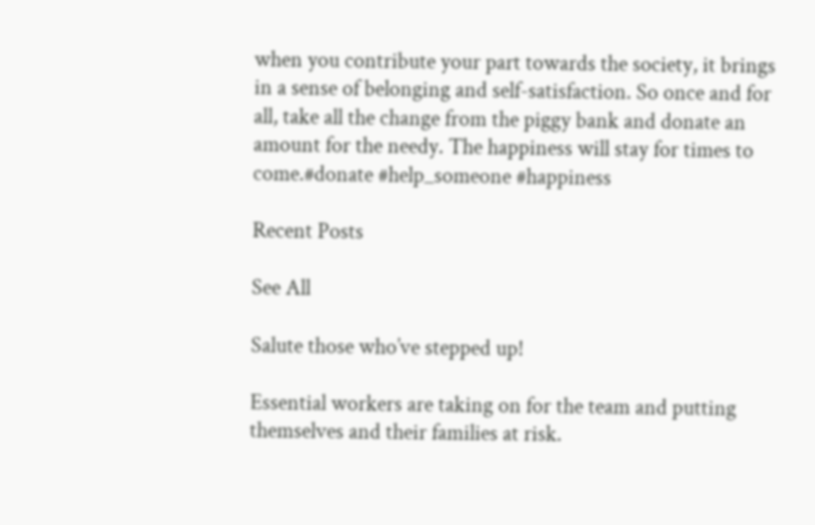when you contribute your part towards the society, it brings in a sense of belonging and self-satisfaction. So once and for all, take all the change from the piggy bank and donate an amount for the needy. The happiness will stay for times to come.#donate #help_someone #happiness

Recent Posts

See All

Salute those who’ve stepped up!

Essential workers are taking on for the team and putting themselves and their families at risk.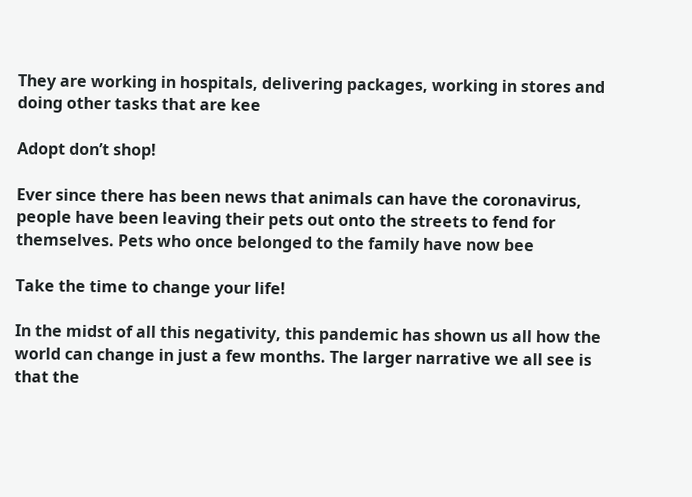They are working in hospitals, delivering packages, working in stores and doing other tasks that are kee

Adopt don’t shop!

Ever since there has been news that animals can have the coronavirus, people have been leaving their pets out onto the streets to fend for themselves. Pets who once belonged to the family have now bee

Take the time to change your life!

In the midst of all this negativity, this pandemic has shown us all how the world can change in just a few months. The larger narrative we all see is that the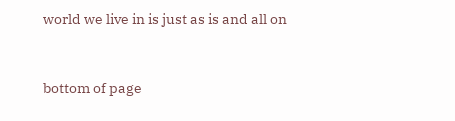world we live in is just as is and all on


bottom of page